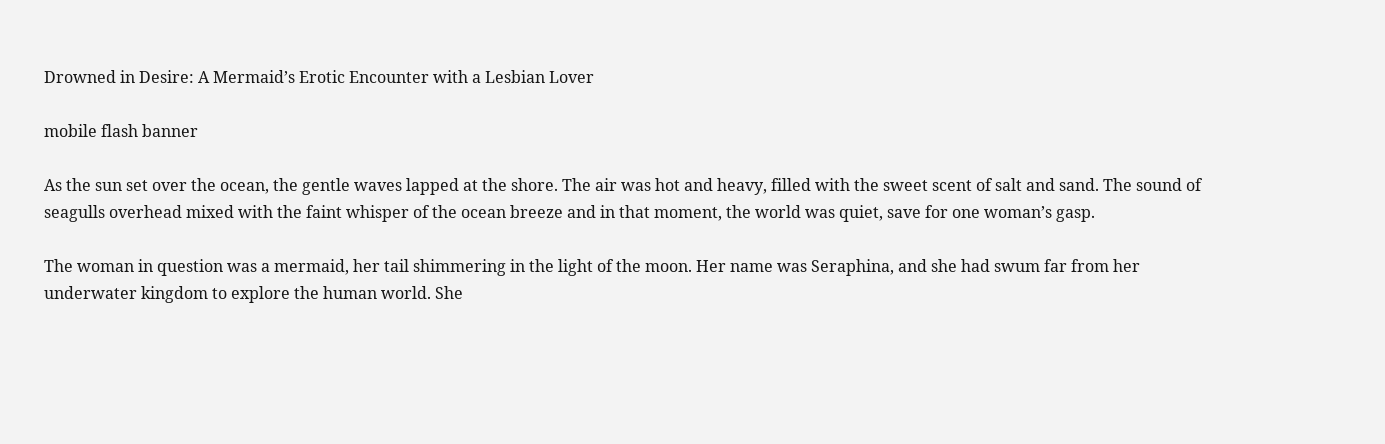Drowned in Desire: A Mermaid’s Erotic Encounter with a Lesbian Lover

mobile flash banner

As the sun set over the ocean, the gentle waves lapped at the shore. The air was hot and heavy, filled with the sweet scent of salt and sand. The sound of seagulls overhead mixed with the faint whisper of the ocean breeze and in that moment, the world was quiet, save for one woman’s gasp.

The woman in question was a mermaid, her tail shimmering in the light of the moon. Her name was Seraphina, and she had swum far from her underwater kingdom to explore the human world. She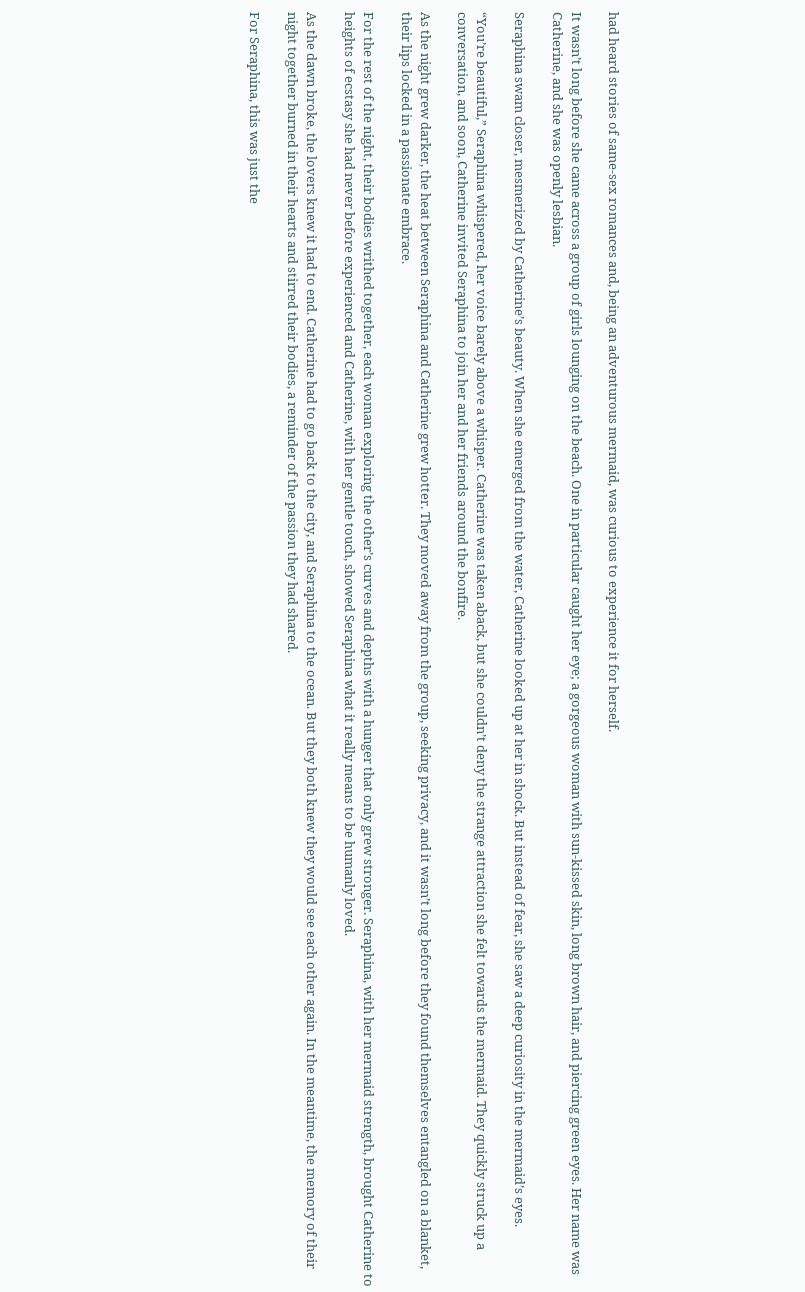had heard stories of same-sex romances and, being an adventurous mermaid, was curious to experience it for herself.

It wasn’t long before she came across a group of girls lounging on the beach. One in particular caught her eye; a gorgeous woman with sun-kissed skin, long brown hair, and piercing green eyes. Her name was Catherine, and she was openly lesbian.

Seraphina swam closer, mesmerized by Catherine’s beauty. When she emerged from the water, Catherine looked up at her in shock. But instead of fear, she saw a deep curiosity in the mermaid’s eyes.

“You’re beautiful,” Seraphina whispered, her voice barely above a whisper. Catherine was taken aback, but she couldn’t deny the strange attraction she felt towards the mermaid. They quickly struck up a conversation, and soon, Catherine invited Seraphina to join her and her friends around the bonfire.

As the night grew darker, the heat between Seraphina and Catherine grew hotter. They moved away from the group, seeking privacy, and it wasn’t long before they found themselves entangled on a blanket, their lips locked in a passionate embrace.

For the rest of the night, their bodies writhed together, each woman exploring the other’s curves and depths with a hunger that only grew stronger. Seraphina, with her mermaid strength, brought Catherine to heights of ecstasy she had never before experienced and Catherine, with her gentle touch, showed Seraphina what it really means to be humanly loved.

As the dawn broke, the lovers knew it had to end. Catherine had to go back to the city, and Seraphina to the ocean. But they both knew they would see each other again. In the meantime, the memory of their night together burned in their hearts and stirred their bodies, a reminder of the passion they had shared.

For Seraphina, this was just the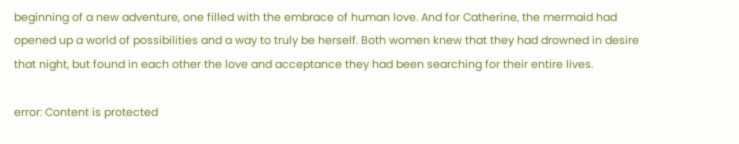beginning of a new adventure, one filled with the embrace of human love. And for Catherine, the mermaid had opened up a world of possibilities and a way to truly be herself. Both women knew that they had drowned in desire that night, but found in each other the love and acceptance they had been searching for their entire lives.

error: Content is protected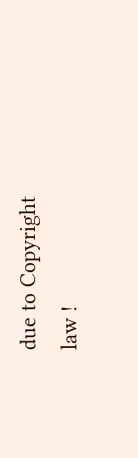due to Copyright law !